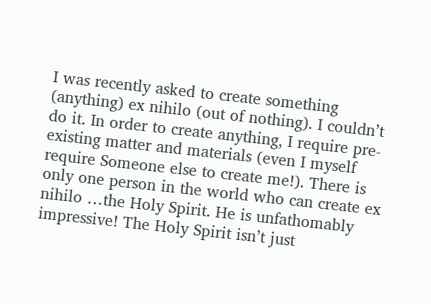I was recently asked to create something (anything) ex nihilo (out of nothing). I couldn’t do it. In order to create anything, I require pre-existing matter and materials (even I myself require Someone else to create me!). There is only one person in the world who can create ex nihilo …the Holy Spirit. He is unfathomably impressive! The Holy Spirit isn’t just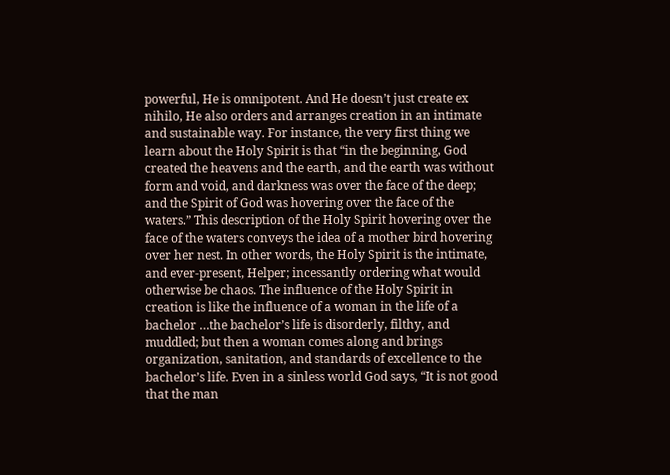powerful, He is omnipotent. And He doesn’t just create ex nihilo, He also orders and arranges creation in an intimate and sustainable way. For instance, the very first thing we learn about the Holy Spirit is that “in the beginning, God created the heavens and the earth, and the earth was without form and void, and darkness was over the face of the deep; and the Spirit of God was hovering over the face of the waters.” This description of the Holy Spirit hovering over the face of the waters conveys the idea of a mother bird hovering over her nest. In other words, the Holy Spirit is the intimate, and ever-present, Helper; incessantly ordering what would otherwise be chaos. The influence of the Holy Spirit in creation is like the influence of a woman in the life of a bachelor …the bachelor’s life is disorderly, filthy, and muddled; but then a woman comes along and brings organization, sanitation, and standards of excellence to the bachelor’s life. Even in a sinless world God says, “It is not good that the man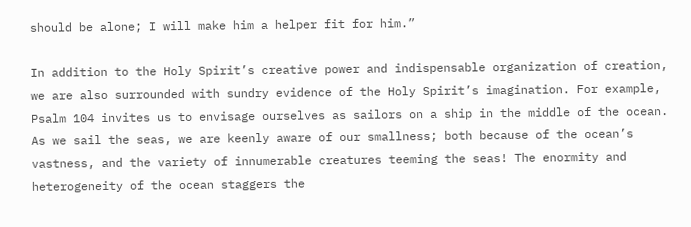should be alone; I will make him a helper fit for him.”

In addition to the Holy Spirit’s creative power and indispensable organization of creation, we are also surrounded with sundry evidence of the Holy Spirit’s imagination. For example, Psalm 104 invites us to envisage ourselves as sailors on a ship in the middle of the ocean. As we sail the seas, we are keenly aware of our smallness; both because of the ocean’s vastness, and the variety of innumerable creatures teeming the seas! The enormity and heterogeneity of the ocean staggers the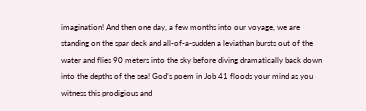imagination! And then one day, a few months into our voyage, we are standing on the spar deck and all-of-a-sudden a leviathan bursts out of the water and flies 90 meters into the sky before diving dramatically back down into the depths of the sea! God’s poem in Job 41 floods your mind as you witness this prodigious and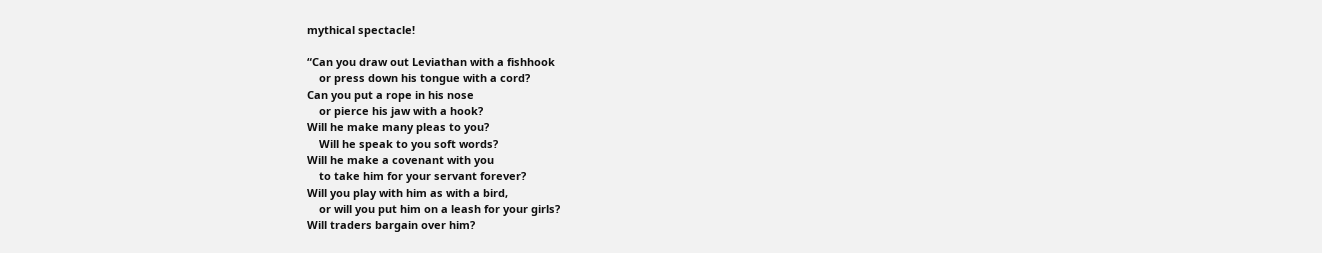mythical spectacle!

“Can you draw out Leviathan with a fishhook
    or press down his tongue with a cord?
Can you put a rope in his nose
    or pierce his jaw with a hook?
Will he make many pleas to you?
    Will he speak to you soft words?
Will he make a covenant with you
    to take him for your servant forever?
Will you play with him as with a bird,
    or will you put him on a leash for your girls?
Will traders bargain over him?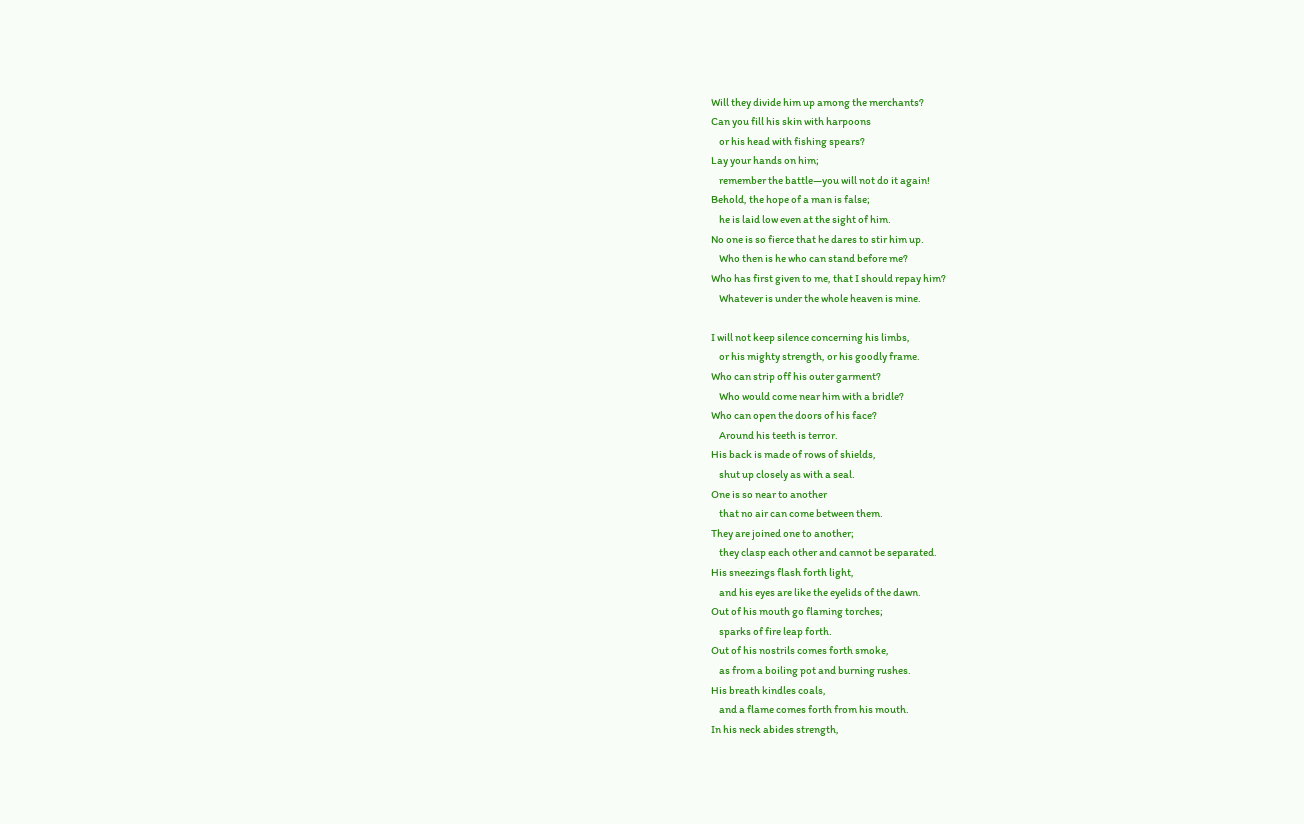Will they divide him up among the merchants?
Can you fill his skin with harpoons
    or his head with fishing spears?
Lay your hands on him;
    remember the battle—you will not do it again!
Behold, the hope of a man is false;
    he is laid low even at the sight of him.
No one is so fierce that he dares to stir him up.
    Who then is he who can stand before me?
Who has first given to me, that I should repay him?
    Whatever is under the whole heaven is mine.

I will not keep silence concerning his limbs,
    or his mighty strength, or his goodly frame.
Who can strip off his outer garment?
    Who would come near him with a bridle?
Who can open the doors of his face?
    Around his teeth is terror.
His back is made of rows of shields,
    shut up closely as with a seal.
One is so near to another
    that no air can come between them.
They are joined one to another;
    they clasp each other and cannot be separated.
His sneezings flash forth light,
    and his eyes are like the eyelids of the dawn.
Out of his mouth go flaming torches;
    sparks of fire leap forth.
Out of his nostrils comes forth smoke,
    as from a boiling pot and burning rushes.
His breath kindles coals,
    and a flame comes forth from his mouth.
In his neck abides strength,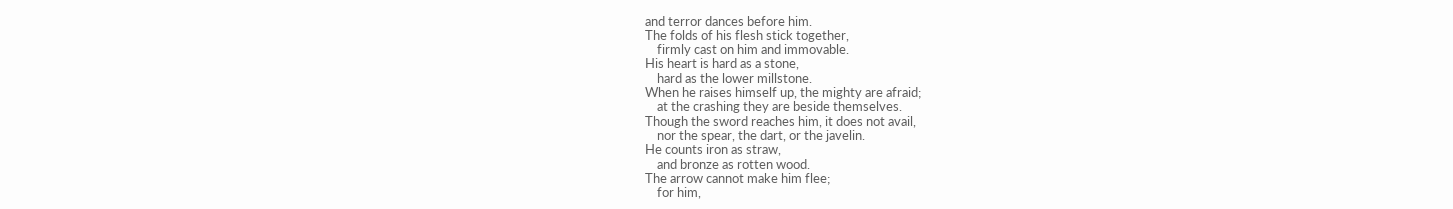and terror dances before him.
The folds of his flesh stick together,
    firmly cast on him and immovable.
His heart is hard as a stone,
    hard as the lower millstone.
When he raises himself up, the mighty are afraid;
    at the crashing they are beside themselves.
Though the sword reaches him, it does not avail,
    nor the spear, the dart, or the javelin.
He counts iron as straw,
    and bronze as rotten wood.
The arrow cannot make him flee;
    for him,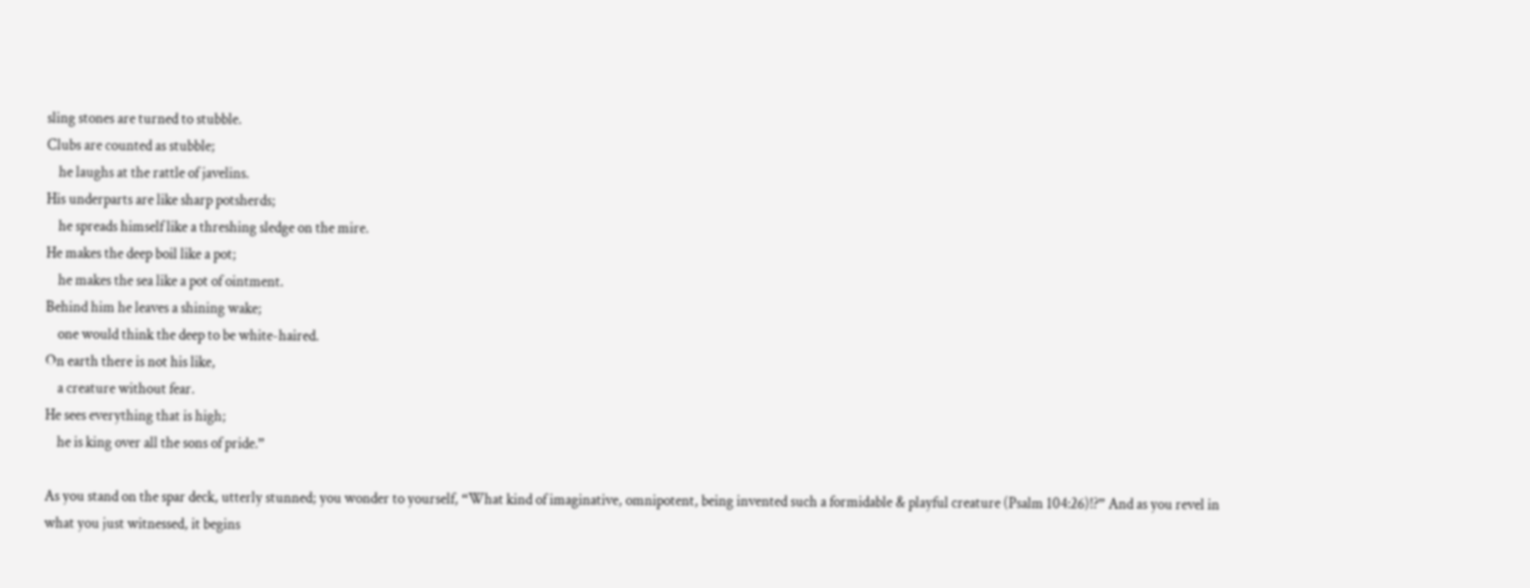sling stones are turned to stubble.
Clubs are counted as stubble;
    he laughs at the rattle of javelins.
His underparts are like sharp potsherds;
    he spreads himself like a threshing sledge on the mire.
He makes the deep boil like a pot;
    he makes the sea like a pot of ointment.
Behind him he leaves a shining wake;
    one would think the deep to be white-haired.
On earth there is not his like,
    a creature without fear.
He sees everything that is high;
    he is king over all the sons of pride.”

As you stand on the spar deck, utterly stunned; you wonder to yourself, “What kind of imaginative, omnipotent, being invented such a formidable & playful creature (Psalm 104:26)!?” And as you revel in what you just witnessed, it begins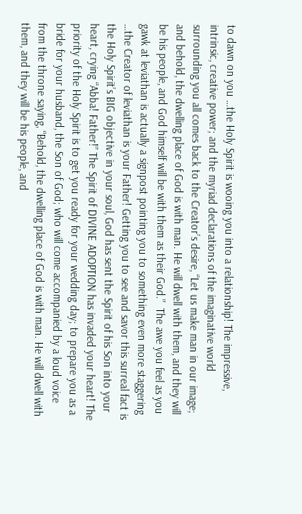to dawn on you …the Holy Spirit is wooing you into a relationship! The impressive, intrinsic, creative power; and the myriad declarations of the imaginative world surrounding you all comes back to the Creator’s desire, “Let us make man in our image; and behold, the dwelling place of God is with man. He will dwell with them, and they will be his people, and God himself will be with them as their God.”  The awe you feel as you gawk at leviathan is actually a signpost pointing you to something even more staggering …the Creator of leviathan is your Father! Getting you to see and savor this surreal fact is the Holy Spirit’s BIG objective in your soul, God has sent the Spirit of his Son into your heart, crying “Abba! Father!” The Spirit of DIVINE ADOPTION has invaded your heart! The priority of the Holy Spirit is to get you ready for your wedding day; to prepare you as a bride for your husband, the Son of God; who will come accompanied by a loud voice from the throne saying, “Behold, the dwelling place of God is with man. He will dwell with them, and they will be his people, and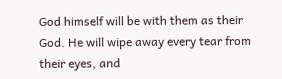God himself will be with them as their God. He will wipe away every tear from their eyes, and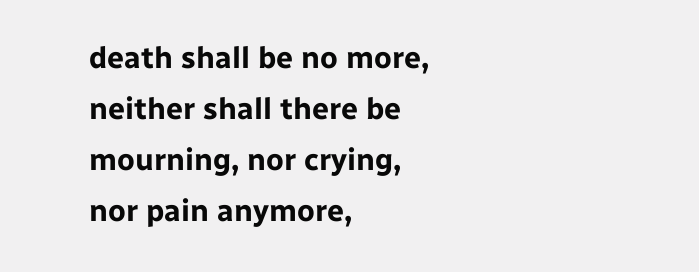death shall be no more, neither shall there be mourning, nor crying, nor pain anymore,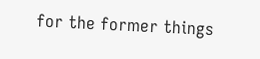for the former things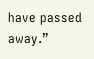have passed away.”